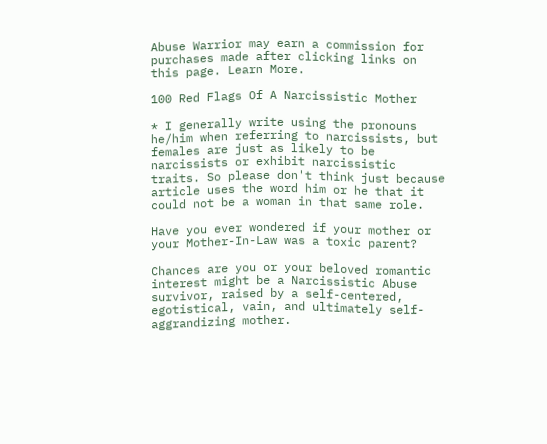Abuse Warrior may earn a commission for purchases made after clicking links on this page. Learn More.

100 Red Flags Of A Narcissistic Mother

* I generally write using the pronouns he/him when referring to narcissists, but females are just as likely to be narcissists or exhibit narcissistic traits. So please don't think just because article uses the word him or he that it could not be a woman in that same role.

Have you ever wondered if your mother or your Mother-In-Law was a toxic parent?

Chances are you or your beloved romantic interest might be a Narcissistic Abuse survivor, raised by a self-centered, egotistical, vain, and ultimately self-aggrandizing mother.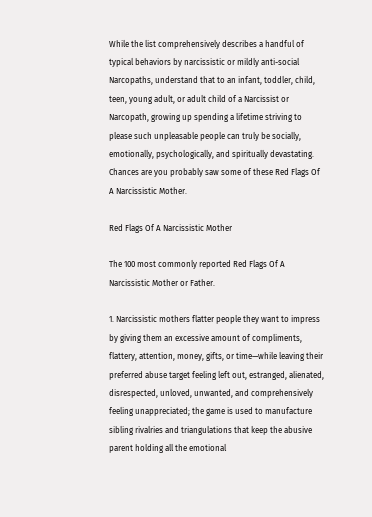While the list comprehensively describes a handful of typical behaviors by narcissistic or mildly anti-social Narcopaths, understand that to an infant, toddler, child, teen, young adult, or adult child of a Narcissist or Narcopath, growing up spending a lifetime striving to please such unpleasable people can truly be socially, emotionally, psychologically, and spiritually devastating. Chances are you probably saw some of these Red Flags Of A Narcissistic Mother.

Red Flags Of A Narcissistic Mother

The 100 most commonly reported Red Flags Of A Narcissistic Mother or Father.

1. Narcissistic mothers flatter people they want to impress by giving them an excessive amount of compliments, flattery, attention, money, gifts, or time—while leaving their preferred abuse target feeling left out, estranged, alienated, disrespected, unloved, unwanted, and comprehensively feeling unappreciated; the game is used to manufacture sibling rivalries and triangulations that keep the abusive parent holding all the emotional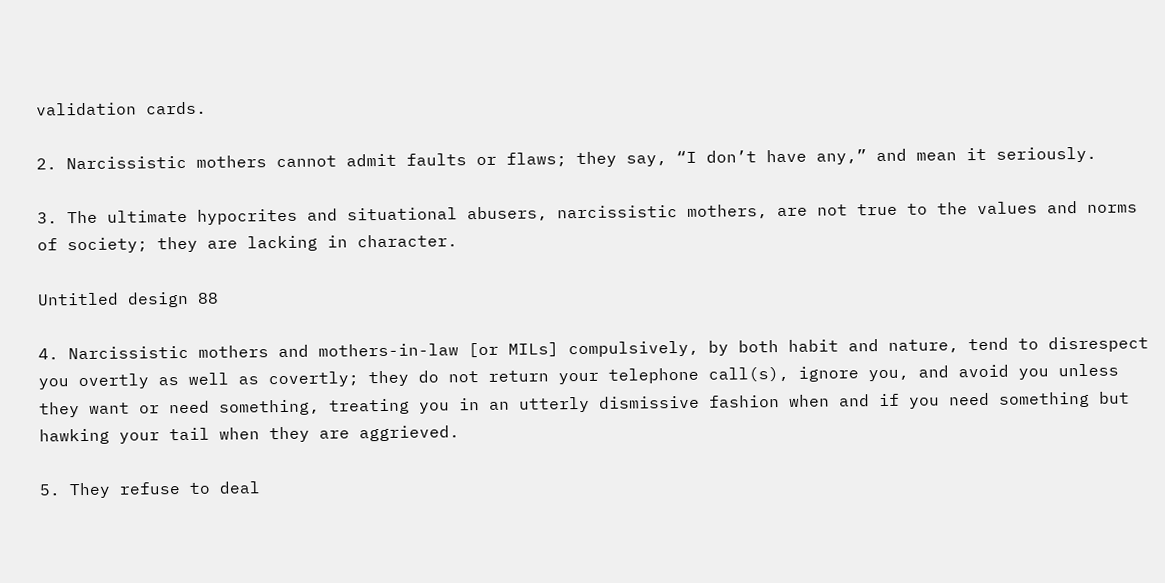validation cards.

2. Narcissistic mothers cannot admit faults or flaws; they say, “I don’t have any,” and mean it seriously.

3. The ultimate hypocrites and situational abusers, narcissistic mothers, are not true to the values and norms of society; they are lacking in character.

Untitled design 88

4. Narcissistic mothers and mothers-in-law [or MILs] compulsively, by both habit and nature, tend to disrespect you overtly as well as covertly; they do not return your telephone call(s), ignore you, and avoid you unless they want or need something, treating you in an utterly dismissive fashion when and if you need something but hawking your tail when they are aggrieved.

5. They refuse to deal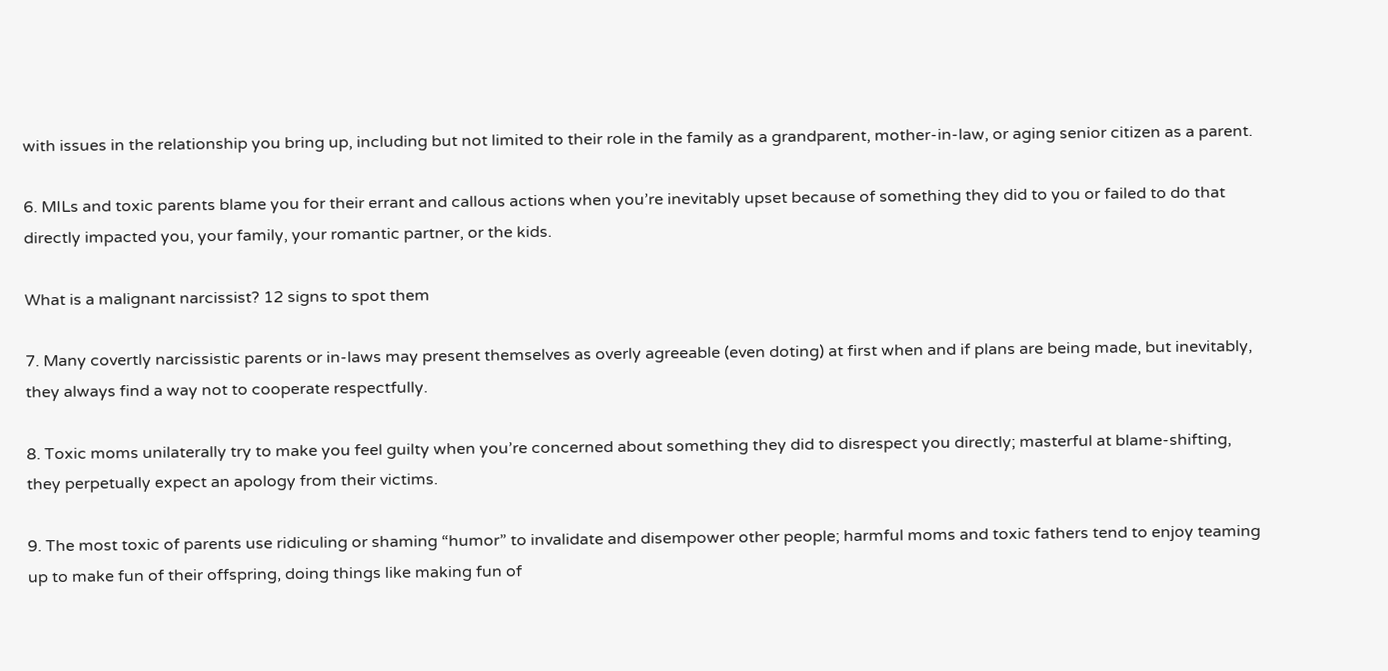with issues in the relationship you bring up, including but not limited to their role in the family as a grandparent, mother-in-law, or aging senior citizen as a parent.

6. MILs and toxic parents blame you for their errant and callous actions when you’re inevitably upset because of something they did to you or failed to do that directly impacted you, your family, your romantic partner, or the kids.

What is a malignant narcissist? 12 signs to spot them

7. Many covertly narcissistic parents or in-laws may present themselves as overly agreeable (even doting) at first when and if plans are being made, but inevitably, they always find a way not to cooperate respectfully.

8. Toxic moms unilaterally try to make you feel guilty when you’re concerned about something they did to disrespect you directly; masterful at blame-shifting, they perpetually expect an apology from their victims.

9. The most toxic of parents use ridiculing or shaming “humor” to invalidate and disempower other people; harmful moms and toxic fathers tend to enjoy teaming up to make fun of their offspring, doing things like making fun of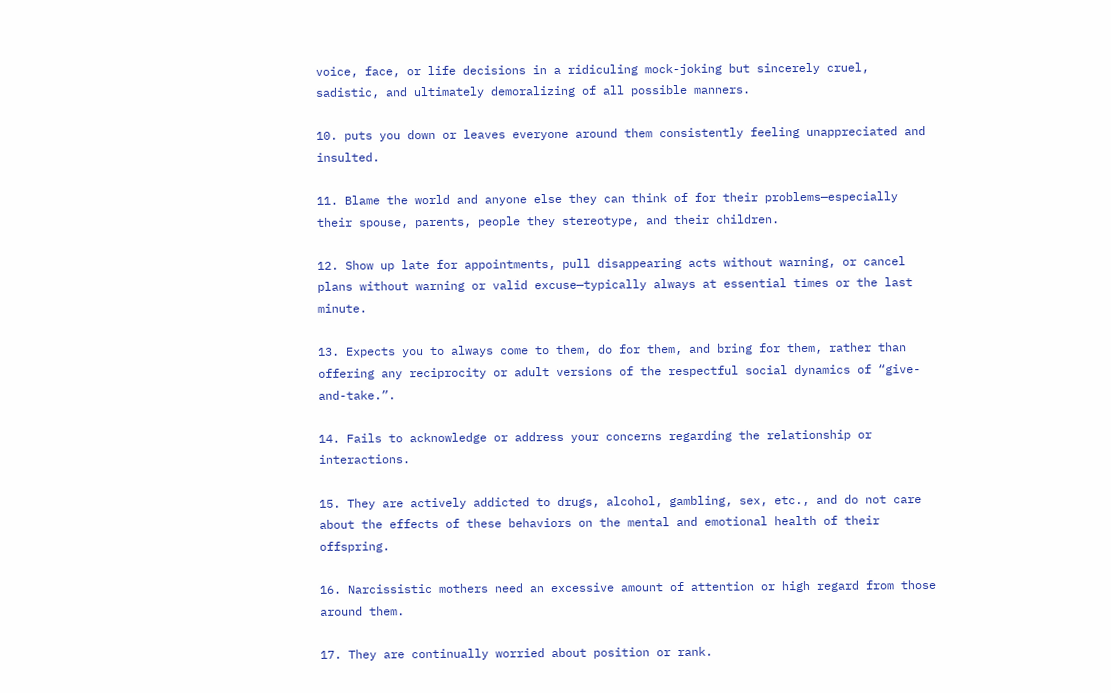voice, face, or life decisions in a ridiculing mock-joking but sincerely cruel, sadistic, and ultimately demoralizing of all possible manners.

10. puts you down or leaves everyone around them consistently feeling unappreciated and insulted.

11. Blame the world and anyone else they can think of for their problems—especially their spouse, parents, people they stereotype, and their children.

12. Show up late for appointments, pull disappearing acts without warning, or cancel plans without warning or valid excuse—typically always at essential times or the last minute.

13. Expects you to always come to them, do for them, and bring for them, rather than offering any reciprocity or adult versions of the respectful social dynamics of “give-and-take.”.

14. Fails to acknowledge or address your concerns regarding the relationship or interactions.

15. They are actively addicted to drugs, alcohol, gambling, sex, etc., and do not care about the effects of these behaviors on the mental and emotional health of their offspring.

16. Narcissistic mothers need an excessive amount of attention or high regard from those around them.

17. They are continually worried about position or rank.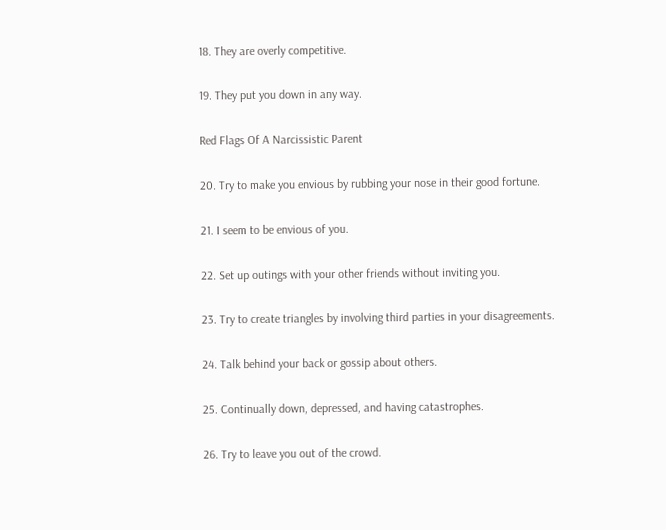18. They are overly competitive.

19. They put you down in any way.

Red Flags Of A Narcissistic Parent

20. Try to make you envious by rubbing your nose in their good fortune.

21. I seem to be envious of you.

22. Set up outings with your other friends without inviting you.

23. Try to create triangles by involving third parties in your disagreements.

24. Talk behind your back or gossip about others.

25. Continually down, depressed, and having catastrophes.

26. Try to leave you out of the crowd.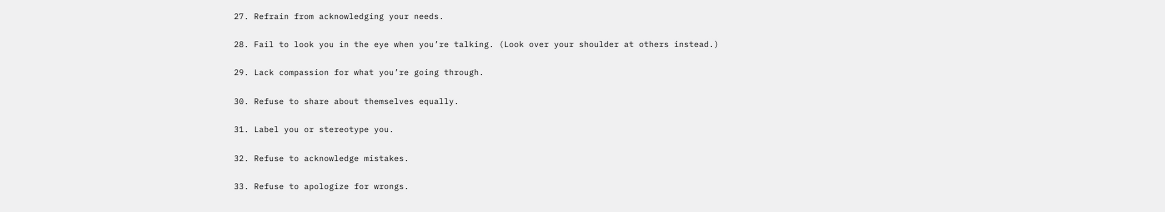27. Refrain from acknowledging your needs.

28. Fail to look you in the eye when you’re talking. (Look over your shoulder at others instead.)

29. Lack compassion for what you’re going through.

30. Refuse to share about themselves equally.

31. Label you or stereotype you.

32. Refuse to acknowledge mistakes.

33. Refuse to apologize for wrongs.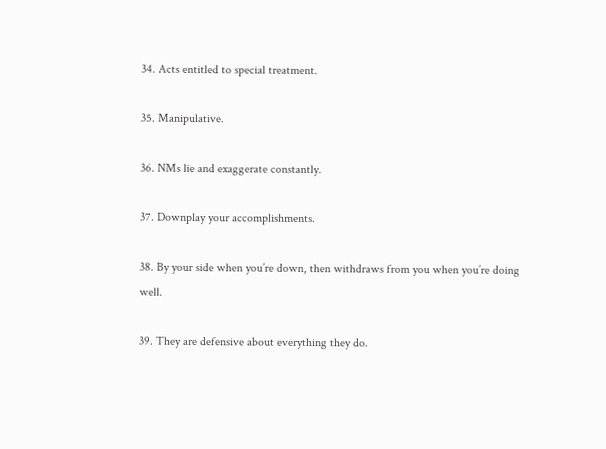34. Acts entitled to special treatment.

35. Manipulative.

36. NMs lie and exaggerate constantly.

37. Downplay your accomplishments.

38. By your side when you’re down, then withdraws from you when you’re doing well.

39. They are defensive about everything they do.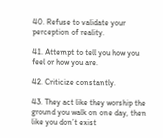40. Refuse to validate your perception of reality.

41. Attempt to tell you how you feel or how you are.

42. Criticize constantly.

43. They act like they worship the ground you walk on one day, then like you don’t exist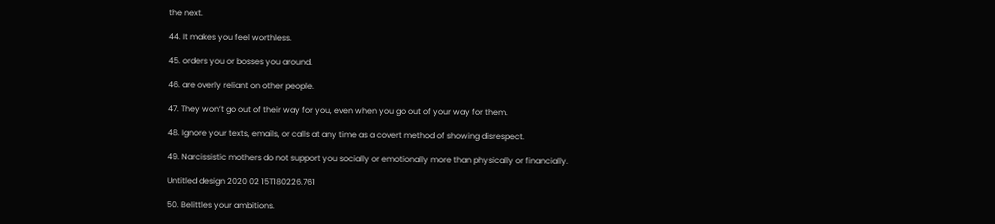the next.

44. It makes you feel worthless.

45. orders you or bosses you around.

46. are overly reliant on other people.

47. They won’t go out of their way for you, even when you go out of your way for them.

48. Ignore your texts, emails, or calls at any time as a covert method of showing disrespect.

49. Narcissistic mothers do not support you socially or emotionally more than physically or financially.

Untitled design 2020 02 15T180226.761

50. Belittles your ambitions.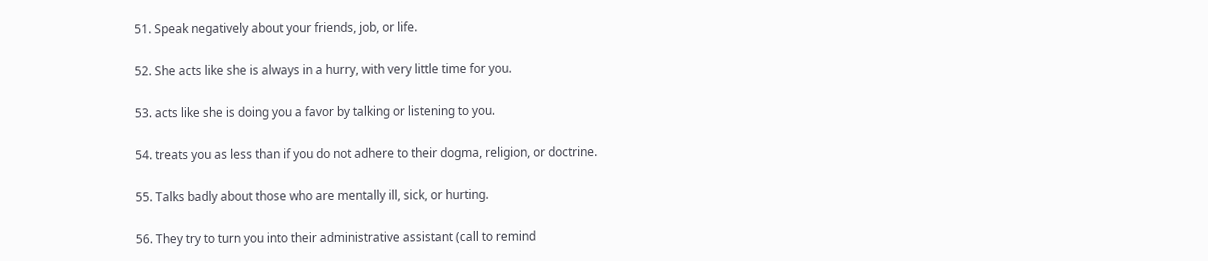51. Speak negatively about your friends, job, or life.

52. She acts like she is always in a hurry, with very little time for you.

53. acts like she is doing you a favor by talking or listening to you.

54. treats you as less than if you do not adhere to their dogma, religion, or doctrine.

55. Talks badly about those who are mentally ill, sick, or hurting.

56. They try to turn you into their administrative assistant (call to remind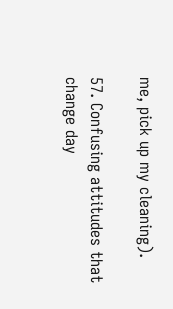me, pick up my cleaning).

57. Confusing attitudes that change day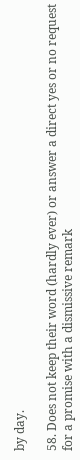by day.

58. Does not keep their word (hardly ever) or answer a direct yes or no request for a promise with a dismissive remark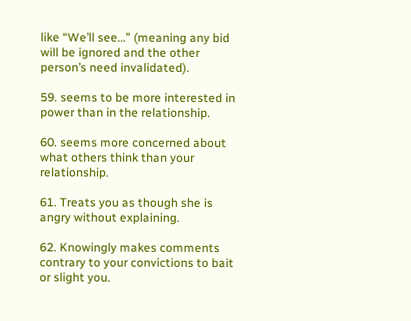like “We’ll see…” (meaning any bid will be ignored and the other person’s need invalidated).

59. seems to be more interested in power than in the relationship.

60. seems more concerned about what others think than your relationship.

61. Treats you as though she is angry without explaining.

62. Knowingly makes comments contrary to your convictions to bait or slight you.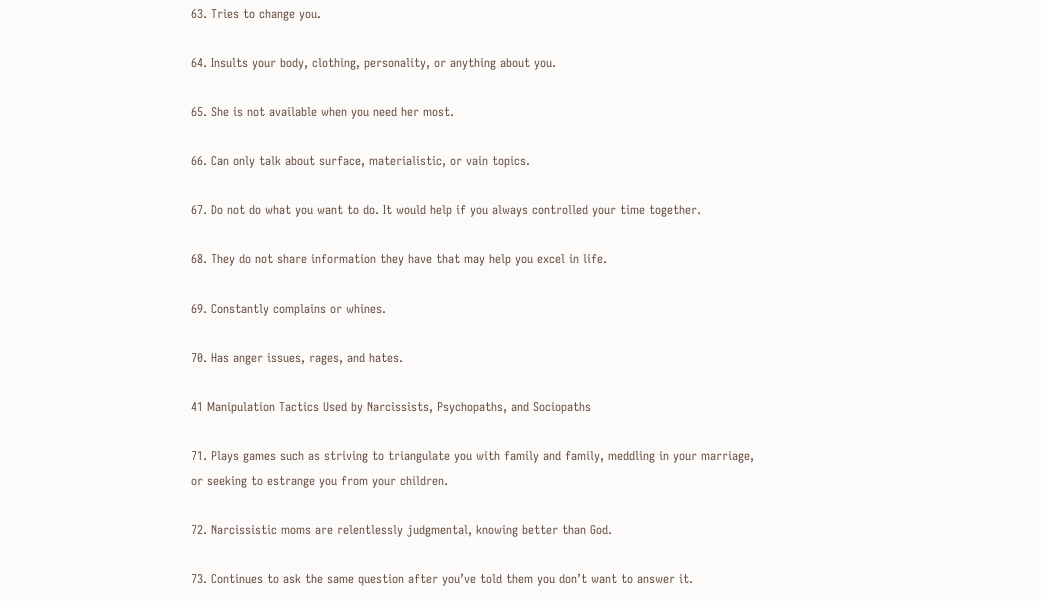63. Tries to change you.

64. Insults your body, clothing, personality, or anything about you.

65. She is not available when you need her most.

66. Can only talk about surface, materialistic, or vain topics.

67. Do not do what you want to do. It would help if you always controlled your time together.

68. They do not share information they have that may help you excel in life.

69. Constantly complains or whines.

70. Has anger issues, rages, and hates.

41 Manipulation Tactics Used by Narcissists, Psychopaths, and Sociopaths

71. Plays games such as striving to triangulate you with family and family, meddling in your marriage, or seeking to estrange you from your children.

72. Narcissistic moms are relentlessly judgmental, knowing better than God.

73. Continues to ask the same question after you’ve told them you don’t want to answer it.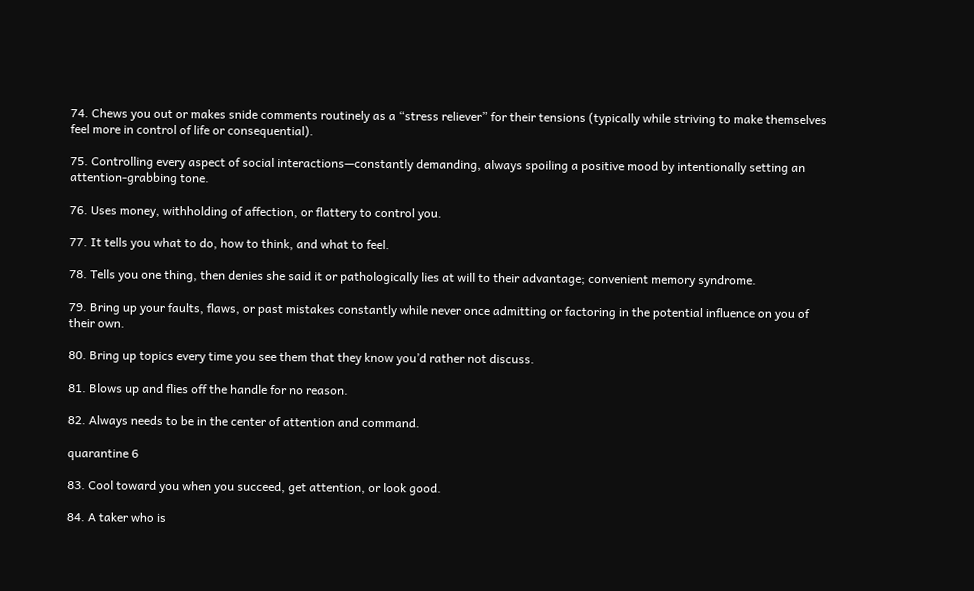74. Chews you out or makes snide comments routinely as a “stress reliever” for their tensions (typically while striving to make themselves feel more in control of life or consequential).

75. Controlling every aspect of social interactions—constantly demanding, always spoiling a positive mood by intentionally setting an attention-grabbing tone.

76. Uses money, withholding of affection, or flattery to control you.

77. It tells you what to do, how to think, and what to feel.

78. Tells you one thing, then denies she said it or pathologically lies at will to their advantage; convenient memory syndrome.

79. Bring up your faults, flaws, or past mistakes constantly while never once admitting or factoring in the potential influence on you of their own.

80. Bring up topics every time you see them that they know you’d rather not discuss.

81. Blows up and flies off the handle for no reason.

82. Always needs to be in the center of attention and command.

quarantine 6

83. Cool toward you when you succeed, get attention, or look good.

84. A taker who is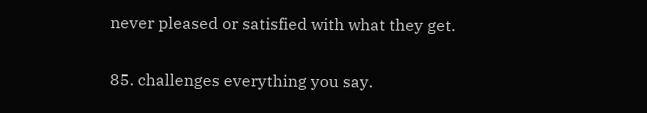never pleased or satisfied with what they get.

85. challenges everything you say.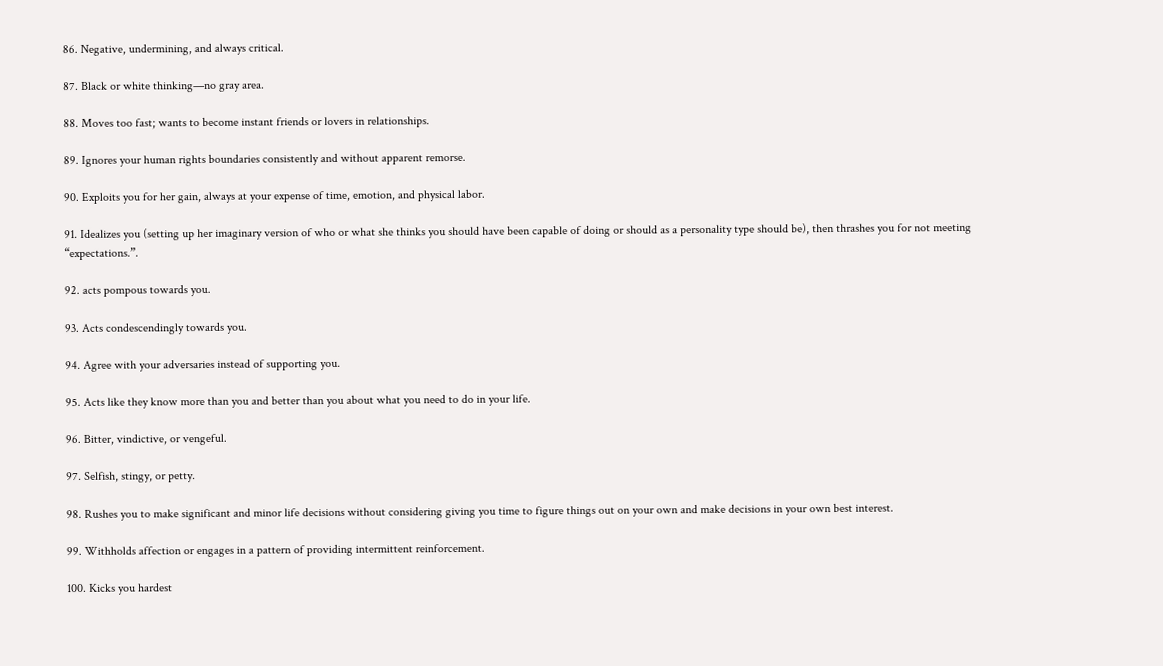86. Negative, undermining, and always critical.

87. Black or white thinking—no gray area.

88. Moves too fast; wants to become instant friends or lovers in relationships.

89. Ignores your human rights boundaries consistently and without apparent remorse.

90. Exploits you for her gain, always at your expense of time, emotion, and physical labor.

91. Idealizes you (setting up her imaginary version of who or what she thinks you should have been capable of doing or should as a personality type should be), then thrashes you for not meeting “expectations.”.

92. acts pompous towards you.

93. Acts condescendingly towards you.

94. Agree with your adversaries instead of supporting you.

95. Acts like they know more than you and better than you about what you need to do in your life.

96. Bitter, vindictive, or vengeful.

97. Selfish, stingy, or petty.

98. Rushes you to make significant and minor life decisions without considering giving you time to figure things out on your own and make decisions in your own best interest.

99. Withholds affection or engages in a pattern of providing intermittent reinforcement.

100. Kicks you hardest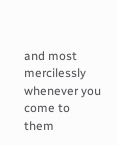and most mercilessly whenever you come to them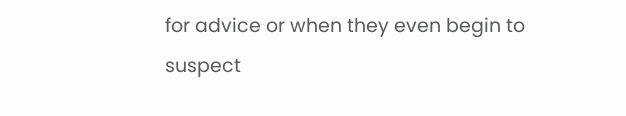for advice or when they even begin to suspect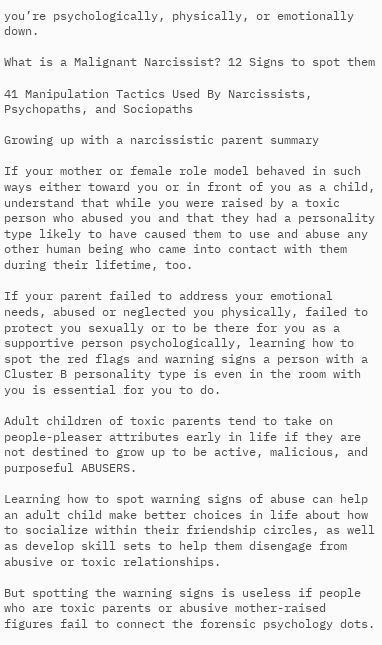you’re psychologically, physically, or emotionally down.

What is a Malignant Narcissist? 12 Signs to spot them

41 Manipulation Tactics Used By Narcissists, Psychopaths, and Sociopaths

Growing up with a narcissistic parent summary

If your mother or female role model behaved in such ways either toward you or in front of you as a child, understand that while you were raised by a toxic person who abused you and that they had a personality type likely to have caused them to use and abuse any other human being who came into contact with them during their lifetime, too.

If your parent failed to address your emotional needs, abused or neglected you physically, failed to protect you sexually or to be there for you as a supportive person psychologically, learning how to spot the red flags and warning signs a person with a Cluster B personality type is even in the room with you is essential for you to do.

Adult children of toxic parents tend to take on people-pleaser attributes early in life if they are not destined to grow up to be active, malicious, and purposeful ABUSERS.

Learning how to spot warning signs of abuse can help an adult child make better choices in life about how to socialize within their friendship circles, as well as develop skill sets to help them disengage from abusive or toxic relationships.

But spotting the warning signs is useless if people who are toxic parents or abusive mother-raised figures fail to connect the forensic psychology dots.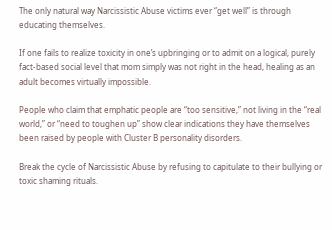The only natural way Narcissistic Abuse victims ever “get well” is through educating themselves.

If one fails to realize toxicity in one’s upbringing or to admit on a logical, purely fact-based social level that mom simply was not right in the head, healing as an adult becomes virtually impossible.

People who claim that emphatic people are “too sensitive,” not living in the “real world,” or “need to toughen up” show clear indications they have themselves been raised by people with Cluster B personality disorders.

Break the cycle of Narcissistic Abuse by refusing to capitulate to their bullying or toxic shaming rituals.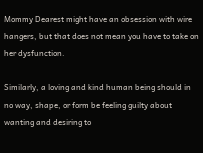Mommy Dearest might have an obsession with wire hangers, but that does not mean you have to take on her dysfunction.

Similarly, a loving and kind human being should in no way, shape, or form be feeling guilty about wanting and desiring to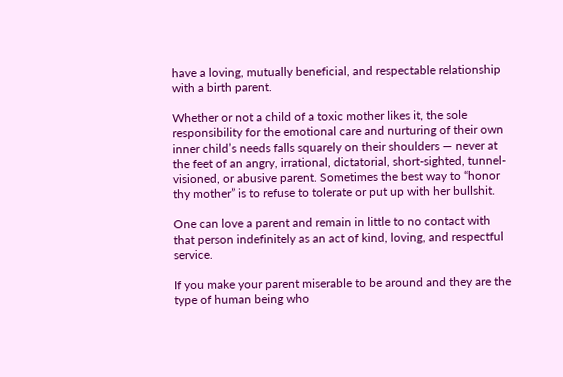have a loving, mutually beneficial, and respectable relationship with a birth parent.

Whether or not a child of a toxic mother likes it, the sole responsibility for the emotional care and nurturing of their own inner child’s needs falls squarely on their shoulders — never at the feet of an angry, irrational, dictatorial, short-sighted, tunnel-visioned, or abusive parent. Sometimes the best way to “honor thy mother” is to refuse to tolerate or put up with her bullshit.

One can love a parent and remain in little to no contact with that person indefinitely as an act of kind, loving, and respectful service.

If you make your parent miserable to be around and they are the type of human being who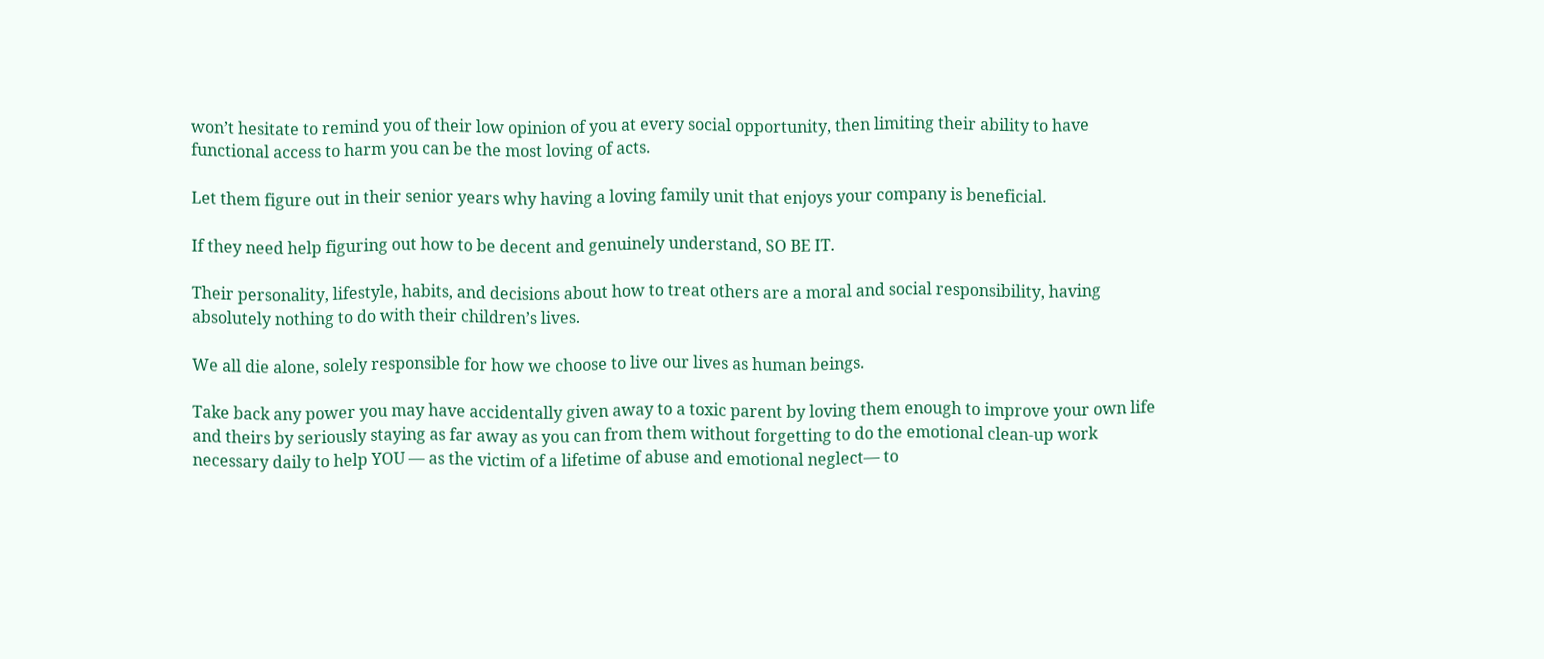won’t hesitate to remind you of their low opinion of you at every social opportunity, then limiting their ability to have functional access to harm you can be the most loving of acts.

Let them figure out in their senior years why having a loving family unit that enjoys your company is beneficial.

If they need help figuring out how to be decent and genuinely understand, SO BE IT.

Their personality, lifestyle, habits, and decisions about how to treat others are a moral and social responsibility, having absolutely nothing to do with their children’s lives.

We all die alone, solely responsible for how we choose to live our lives as human beings.

Take back any power you may have accidentally given away to a toxic parent by loving them enough to improve your own life and theirs by seriously staying as far away as you can from them without forgetting to do the emotional clean-up work necessary daily to help YOU — as the victim of a lifetime of abuse and emotional neglect— to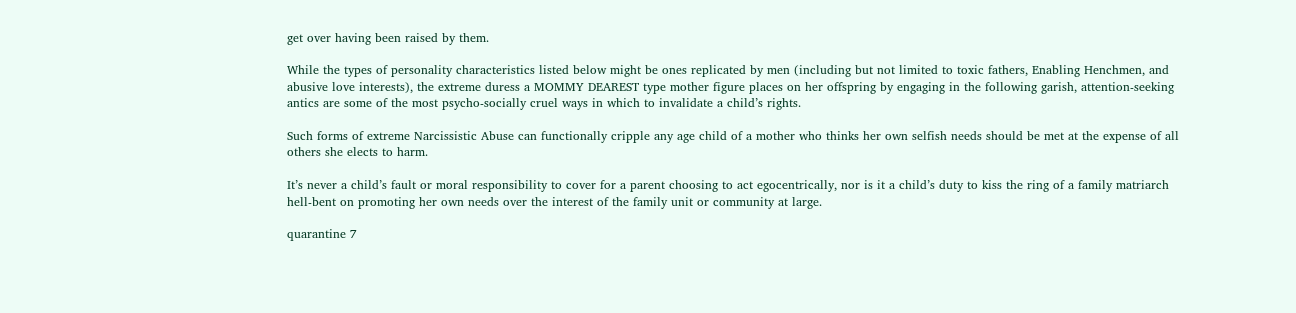get over having been raised by them.

While the types of personality characteristics listed below might be ones replicated by men (including but not limited to toxic fathers, Enabling Henchmen, and abusive love interests), the extreme duress a MOMMY DEAREST type mother figure places on her offspring by engaging in the following garish, attention-seeking antics are some of the most psycho-socially cruel ways in which to invalidate a child’s rights.

Such forms of extreme Narcissistic Abuse can functionally cripple any age child of a mother who thinks her own selfish needs should be met at the expense of all others she elects to harm.

It’s never a child’s fault or moral responsibility to cover for a parent choosing to act egocentrically, nor is it a child’s duty to kiss the ring of a family matriarch hell-bent on promoting her own needs over the interest of the family unit or community at large.

quarantine 7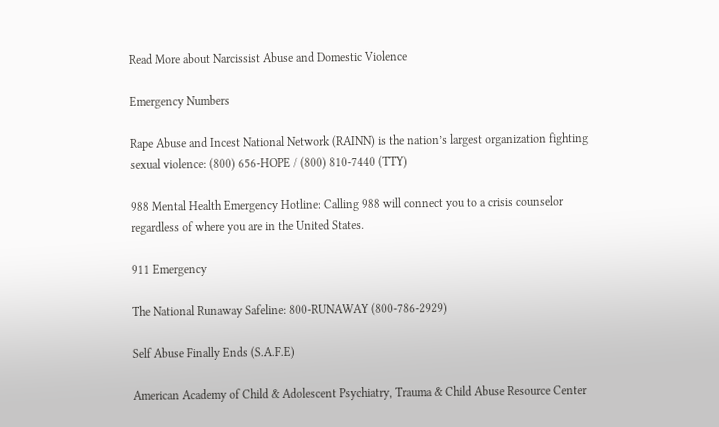Read More about Narcissist Abuse and Domestic Violence

Emergency Numbers

Rape Abuse and Incest National Network (RAINN) is the nation’s largest organization fighting sexual violence: (800) 656-HOPE / (800) 810-7440 (TTY)

988 Mental Health Emergency Hotline: Calling 988 will connect you to a crisis counselor regardless of where you are in the United States.

911 Emergency

The National Runaway Safeline: 800-RUNAWAY (800-786-2929)

Self Abuse Finally Ends (S.A.F.E)

American Academy of Child & Adolescent Psychiatry, Trauma & Child Abuse Resource Center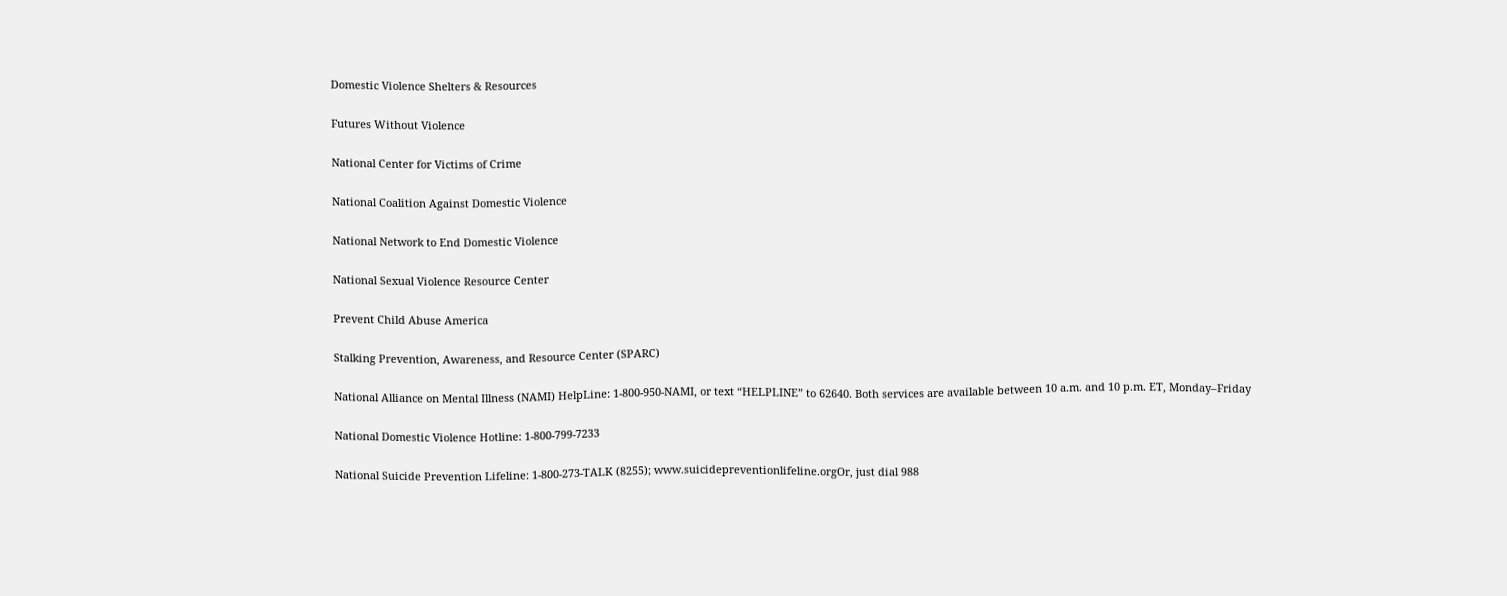Domestic Violence Shelters & Resources

Futures Without Violence

National Center for Victims of Crime

National Coalition Against Domestic Violence

National Network to End Domestic Violence

National Sexual Violence Resource Center

Prevent Child Abuse America

Stalking Prevention, Awareness, and Resource Center (SPARC)

National Alliance on Mental Illness (NAMI) HelpLine: 1-800-950-NAMI, or text “HELPLINE” to 62640. Both services are available between 10 a.m. and 10 p.m. ET, Monday–Friday

National Domestic Violence Hotline: 1-800-799-7233

National Suicide Prevention Lifeline: 1-800-273-TALK (8255); www.suicidepreventionlifeline.orgOr, just dial 988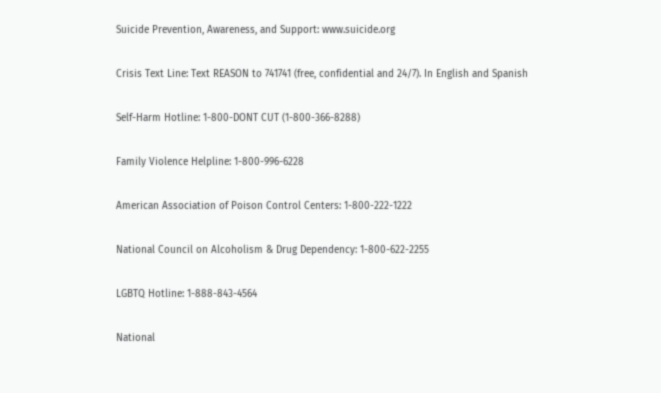Suicide Prevention, Awareness, and Support: www.suicide.org

Crisis Text Line: Text REASON to 741741 (free, confidential and 24/7). In English and Spanish

Self-Harm Hotline: 1-800-DONT CUT (1-800-366-8288)

Family Violence Helpline: 1-800-996-6228

American Association of Poison Control Centers: 1-800-222-1222

National Council on Alcoholism & Drug Dependency: 1-800-622-2255

LGBTQ Hotline: 1-888-843-4564

National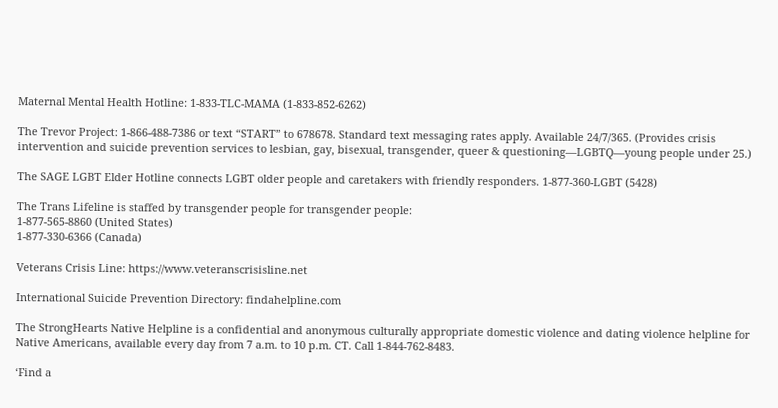Maternal Mental Health Hotline: 1-833-TLC-MAMA (1-833-852-6262)

The Trevor Project: 1-866-488-7386 or text “START” to 678678. Standard text messaging rates apply. Available 24/7/365. (Provides crisis intervention and suicide prevention services to lesbian, gay, bisexual, transgender, queer & questioning—LGBTQ—young people under 25.)

The SAGE LGBT Elder Hotline connects LGBT older people and caretakers with friendly responders. 1-877-360-LGBT (5428)

The Trans Lifeline is staffed by transgender people for transgender people:
1-877-565-8860 (United States)
1-877-330-6366 (Canada)

Veterans Crisis Line: https://www.veteranscrisisline.net

International Suicide Prevention Directory: findahelpline.com

The StrongHearts Native Helpline is a confidential and anonymous culturally appropriate domestic violence and dating violence helpline for Native Americans, available every day from 7 a.m. to 10 p.m. CT. Call 1-844-762-8483.

‘Find a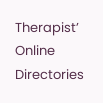Therapist’ Online Directories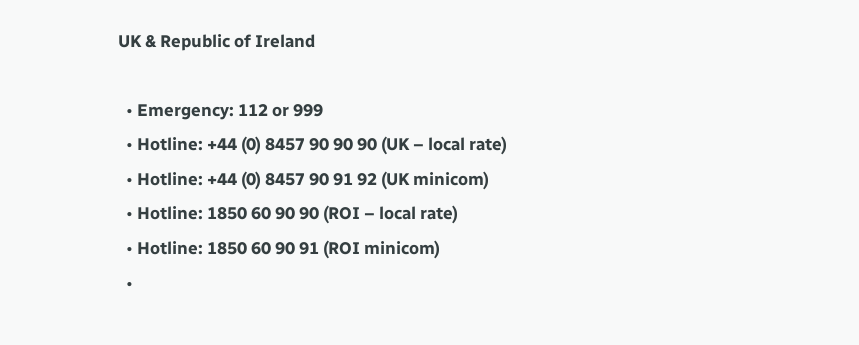UK & Republic of Ireland

  • Emergency: 112 or 999
  • Hotline: +44 (0) 8457 90 90 90 (UK – local rate)
  • Hotline: +44 (0) 8457 90 91 92 (UK minicom)
  • Hotline: 1850 60 90 90 (ROI – local rate)
  • Hotline: 1850 60 90 91 (ROI minicom)
  •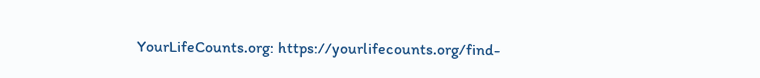YourLifeCounts.org: https://yourlifecounts.org/find-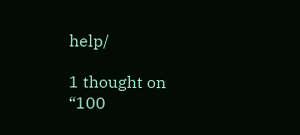help/

1 thought on “100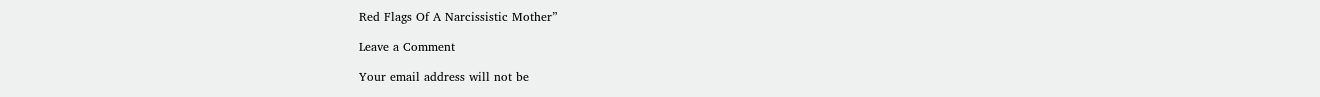Red Flags Of A Narcissistic Mother”

Leave a Comment

Your email address will not be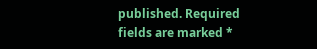published. Required fields are marked *